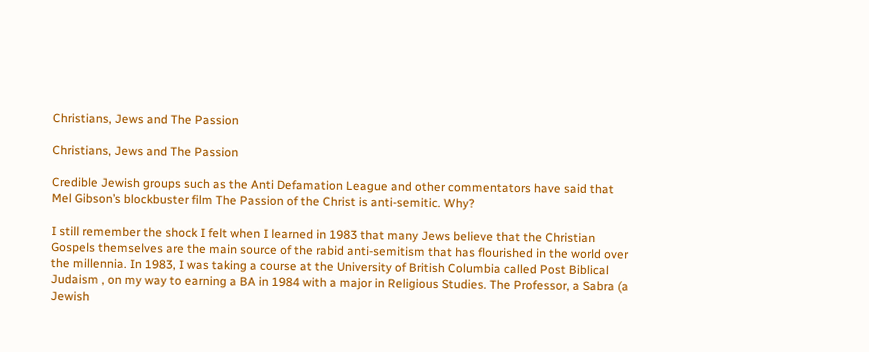Christians, Jews and The Passion

Christians, Jews and The Passion

Credible Jewish groups such as the Anti Defamation League and other commentators have said that Mel Gibson’s blockbuster film The Passion of the Christ is anti-semitic. Why?

I still remember the shock I felt when I learned in 1983 that many Jews believe that the Christian Gospels themselves are the main source of the rabid anti-semitism that has flourished in the world over the millennia. In 1983, I was taking a course at the University of British Columbia called Post Biblical Judaism , on my way to earning a BA in 1984 with a major in Religious Studies. The Professor, a Sabra (a Jewish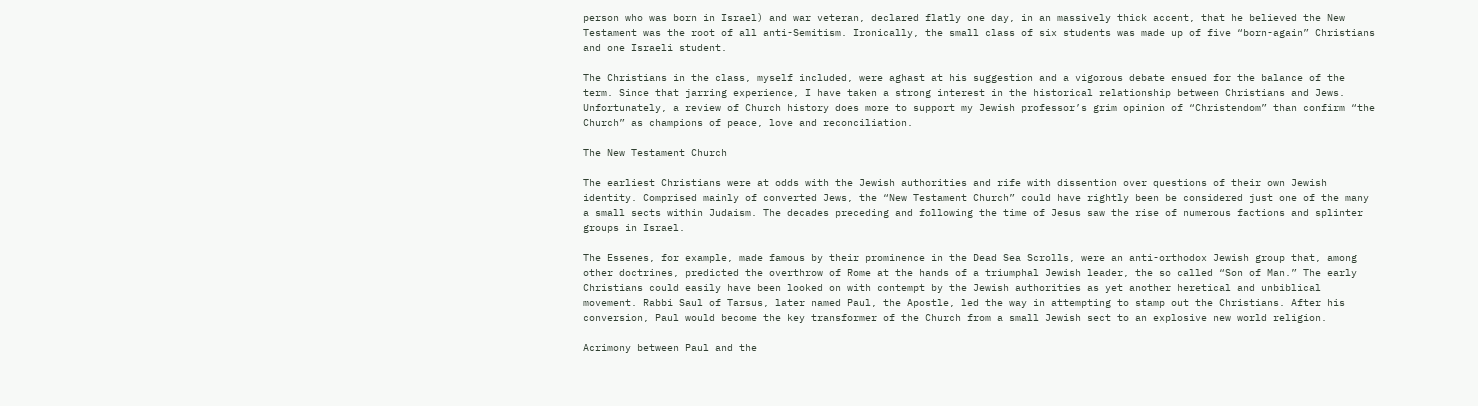person who was born in Israel) and war veteran, declared flatly one day, in an massively thick accent, that he believed the New Testament was the root of all anti-Semitism. Ironically, the small class of six students was made up of five “born-again” Christians and one Israeli student.

The Christians in the class, myself included, were aghast at his suggestion and a vigorous debate ensued for the balance of the term. Since that jarring experience, I have taken a strong interest in the historical relationship between Christians and Jews. Unfortunately, a review of Church history does more to support my Jewish professor’s grim opinion of “Christendom” than confirm “the Church” as champions of peace, love and reconciliation.

The New Testament Church

The earliest Christians were at odds with the Jewish authorities and rife with dissention over questions of their own Jewish identity. Comprised mainly of converted Jews, the “New Testament Church” could have rightly been be considered just one of the many a small sects within Judaism. The decades preceding and following the time of Jesus saw the rise of numerous factions and splinter groups in Israel.

The Essenes, for example, made famous by their prominence in the Dead Sea Scrolls, were an anti-orthodox Jewish group that, among other doctrines, predicted the overthrow of Rome at the hands of a triumphal Jewish leader, the so called “Son of Man.” The early Christians could easily have been looked on with contempt by the Jewish authorities as yet another heretical and unbiblical movement. Rabbi Saul of Tarsus, later named Paul, the Apostle, led the way in attempting to stamp out the Christians. After his conversion, Paul would become the key transformer of the Church from a small Jewish sect to an explosive new world religion.

Acrimony between Paul and the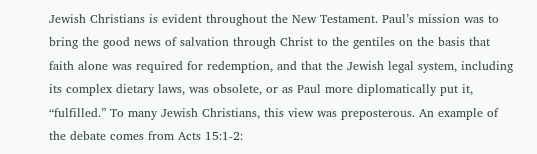Jewish Christians is evident throughout the New Testament. Paul’s mission was to bring the good news of salvation through Christ to the gentiles on the basis that faith alone was required for redemption, and that the Jewish legal system, including its complex dietary laws, was obsolete, or as Paul more diplomatically put it, “fulfilled.” To many Jewish Christians, this view was preposterous. An example of the debate comes from Acts 15:1-2: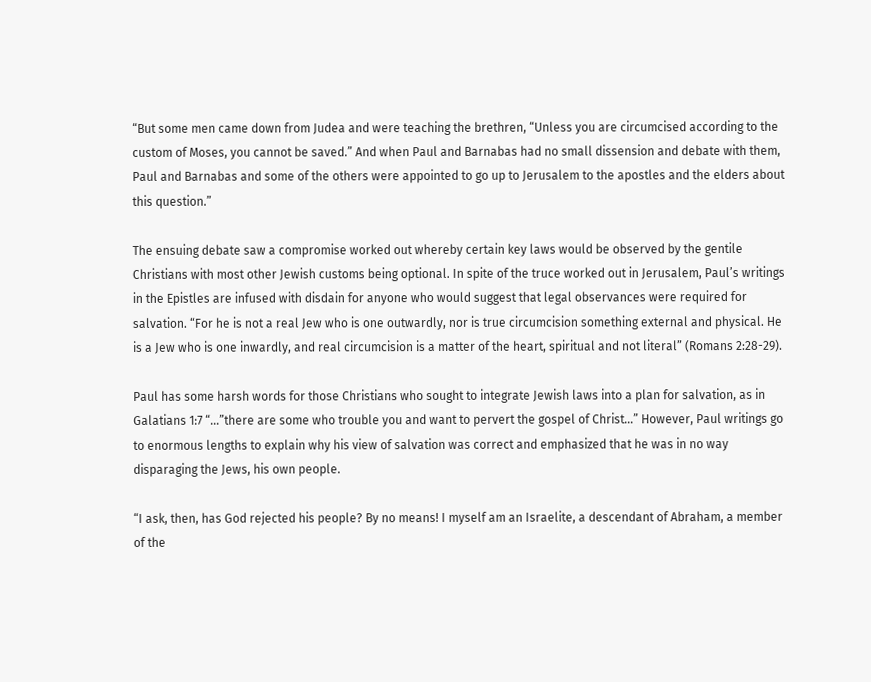“But some men came down from Judea and were teaching the brethren, “Unless you are circumcised according to the custom of Moses, you cannot be saved.” And when Paul and Barnabas had no small dissension and debate with them, Paul and Barnabas and some of the others were appointed to go up to Jerusalem to the apostles and the elders about this question.”

The ensuing debate saw a compromise worked out whereby certain key laws would be observed by the gentile Christians with most other Jewish customs being optional. In spite of the truce worked out in Jerusalem, Paul’s writings in the Epistles are infused with disdain for anyone who would suggest that legal observances were required for salvation. “For he is not a real Jew who is one outwardly, nor is true circumcision something external and physical. He is a Jew who is one inwardly, and real circumcision is a matter of the heart, spiritual and not literal” (Romans 2:28-29).

Paul has some harsh words for those Christians who sought to integrate Jewish laws into a plan for salvation, as in Galatians 1:7 “…”there are some who trouble you and want to pervert the gospel of Christ…” However, Paul writings go to enormous lengths to explain why his view of salvation was correct and emphasized that he was in no way disparaging the Jews, his own people.

“I ask, then, has God rejected his people? By no means! I myself am an Israelite, a descendant of Abraham, a member of the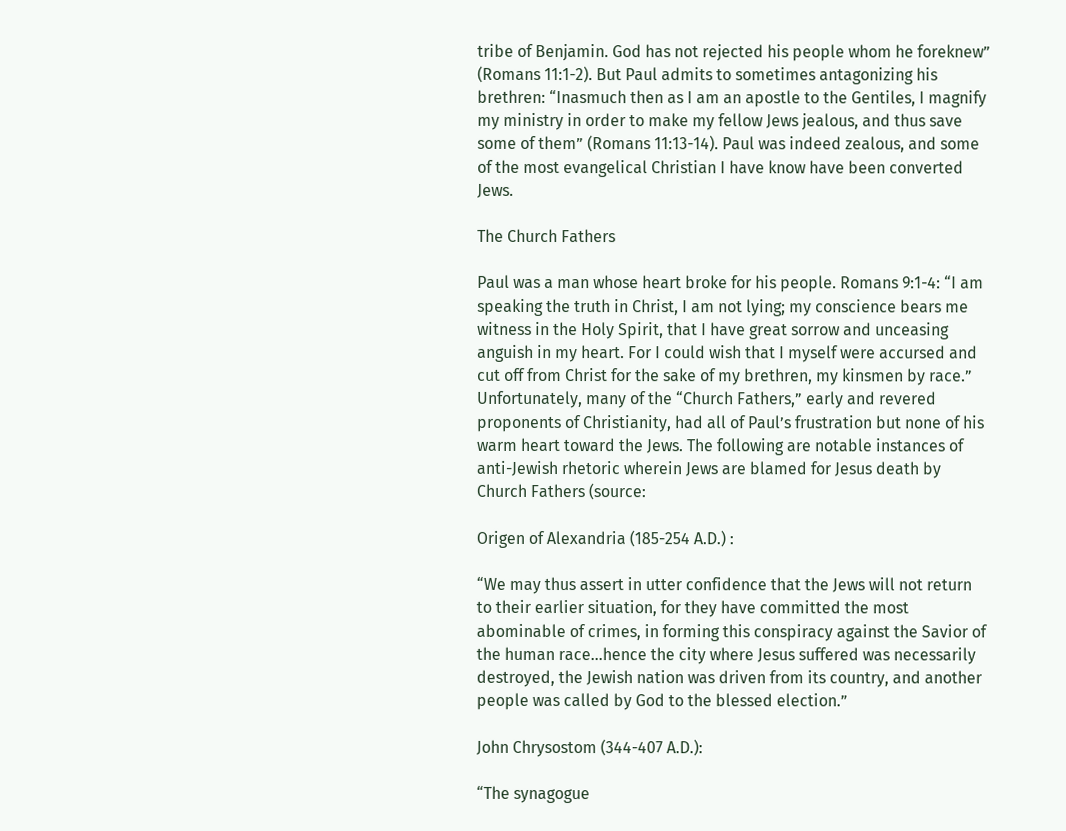tribe of Benjamin. God has not rejected his people whom he foreknew” (Romans 11:1-2). But Paul admits to sometimes antagonizing his brethren: “Inasmuch then as I am an apostle to the Gentiles, I magnify my ministry in order to make my fellow Jews jealous, and thus save some of them” (Romans 11:13-14). Paul was indeed zealous, and some of the most evangelical Christian I have know have been converted Jews.

The Church Fathers

Paul was a man whose heart broke for his people. Romans 9:1-4: “I am speaking the truth in Christ, I am not lying; my conscience bears me witness in the Holy Spirit, that I have great sorrow and unceasing anguish in my heart. For I could wish that I myself were accursed and cut off from Christ for the sake of my brethren, my kinsmen by race.” Unfortunately, many of the “Church Fathers,” early and revered proponents of Christianity, had all of Paul’s frustration but none of his warm heart toward the Jews. The following are notable instances of anti-Jewish rhetoric wherein Jews are blamed for Jesus death by Church Fathers (source:

Origen of Alexandria (185-254 A.D.) :

“We may thus assert in utter confidence that the Jews will not return to their earlier situation, for they have committed the most abominable of crimes, in forming this conspiracy against the Savior of the human race…hence the city where Jesus suffered was necessarily destroyed, the Jewish nation was driven from its country, and another people was called by God to the blessed election.”

John Chrysostom (344-407 A.D.):

“The synagogue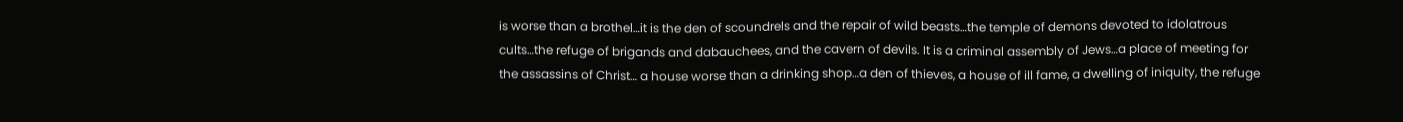is worse than a brothel…it is the den of scoundrels and the repair of wild beasts…the temple of demons devoted to idolatrous cults…the refuge of brigands and dabauchees, and the cavern of devils. It is a criminal assembly of Jews…a place of meeting for the assassins of Christ… a house worse than a drinking shop…a den of thieves, a house of ill fame, a dwelling of iniquity, the refuge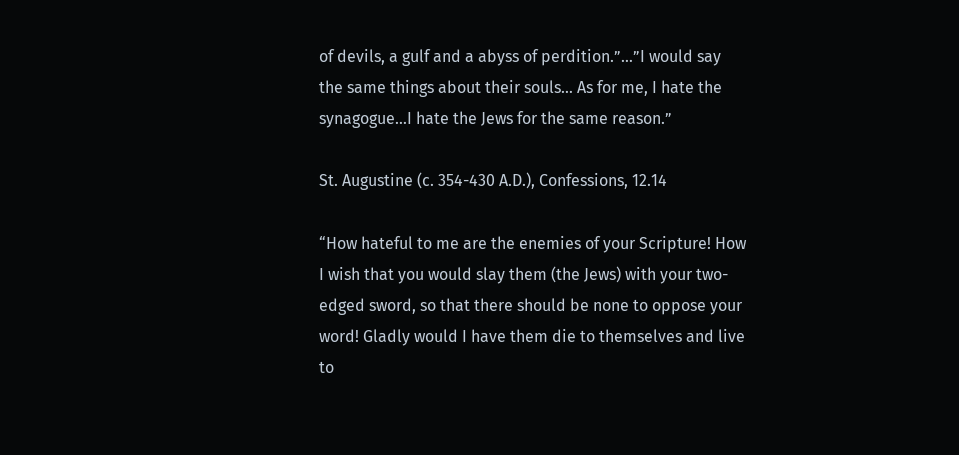of devils, a gulf and a abyss of perdition.”…”I would say the same things about their souls… As for me, I hate the synagogue…I hate the Jews for the same reason.”

St. Augustine (c. 354-430 A.D.), Confessions, 12.14

“How hateful to me are the enemies of your Scripture! How I wish that you would slay them (the Jews) with your two-edged sword, so that there should be none to oppose your word! Gladly would I have them die to themselves and live to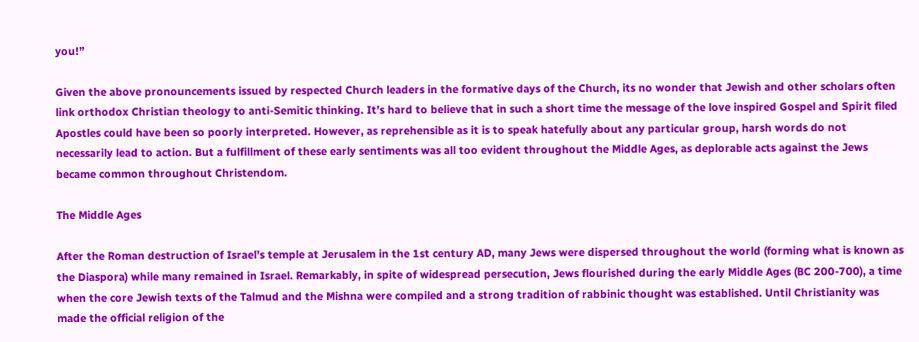you!”

Given the above pronouncements issued by respected Church leaders in the formative days of the Church, its no wonder that Jewish and other scholars often link orthodox Christian theology to anti-Semitic thinking. It’s hard to believe that in such a short time the message of the love inspired Gospel and Spirit filed Apostles could have been so poorly interpreted. However, as reprehensible as it is to speak hatefully about any particular group, harsh words do not necessarily lead to action. But a fulfillment of these early sentiments was all too evident throughout the Middle Ages, as deplorable acts against the Jews became common throughout Christendom.

The Middle Ages

After the Roman destruction of Israel’s temple at Jerusalem in the 1st century AD, many Jews were dispersed throughout the world (forming what is known as the Diaspora) while many remained in Israel. Remarkably, in spite of widespread persecution, Jews flourished during the early Middle Ages (BC 200-700), a time when the core Jewish texts of the Talmud and the Mishna were compiled and a strong tradition of rabbinic thought was established. Until Christianity was made the official religion of the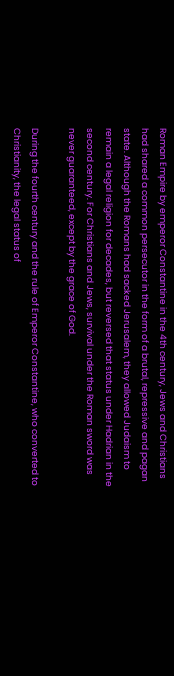Roman Empire by emperor Constantine in the 4th century, Jews and Christians had shared a common persecutor in the form of a brutal, repressive and pagan state. Although the Romans had sacked Jerusalem, they allowed Judaism to remain a legal religion for decades, but reversed that status under Hadrian in the second century. For Christians and Jews, survival under the Roman sword was never guaranteed, except by the grace of God.

During the fourth century and the rule of Emperor Constantine, who converted to Christianity, the legal status of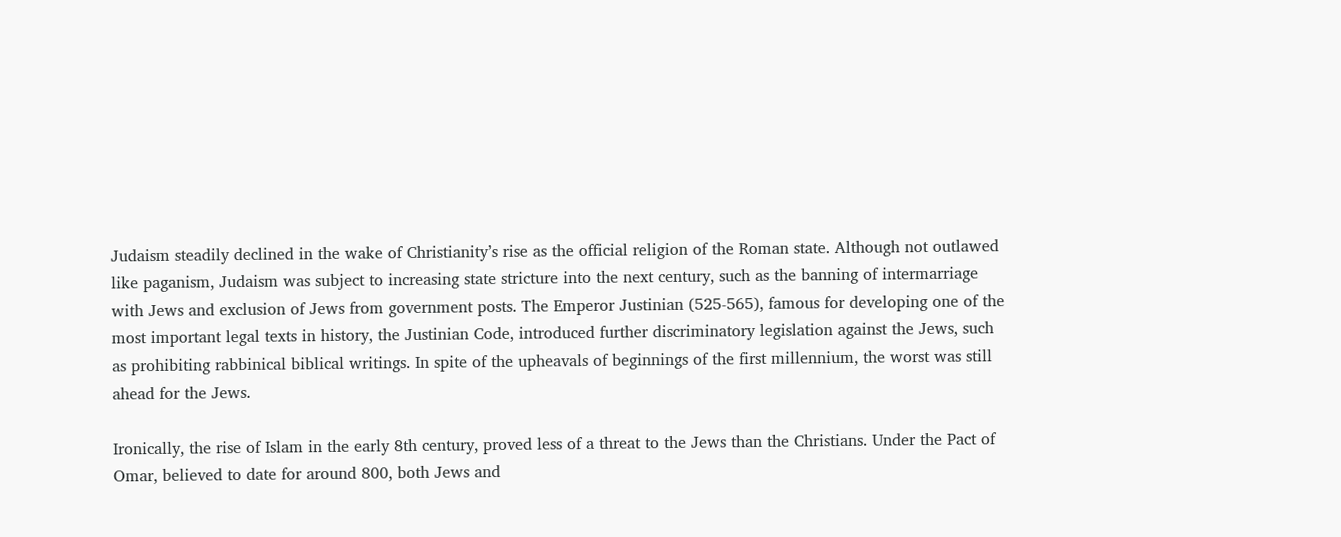Judaism steadily declined in the wake of Christianity’s rise as the official religion of the Roman state. Although not outlawed like paganism, Judaism was subject to increasing state stricture into the next century, such as the banning of intermarriage with Jews and exclusion of Jews from government posts. The Emperor Justinian (525-565), famous for developing one of the most important legal texts in history, the Justinian Code, introduced further discriminatory legislation against the Jews, such as prohibiting rabbinical biblical writings. In spite of the upheavals of beginnings of the first millennium, the worst was still ahead for the Jews.

Ironically, the rise of Islam in the early 8th century, proved less of a threat to the Jews than the Christians. Under the Pact of Omar, believed to date for around 800, both Jews and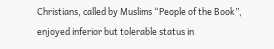Christians, called by Muslims “People of the Book”, enjoyed inferior but tolerable status in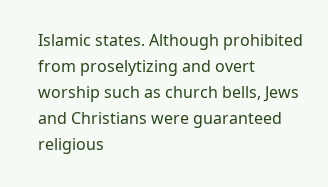Islamic states. Although prohibited from proselytizing and overt worship such as church bells, Jews and Christians were guaranteed religious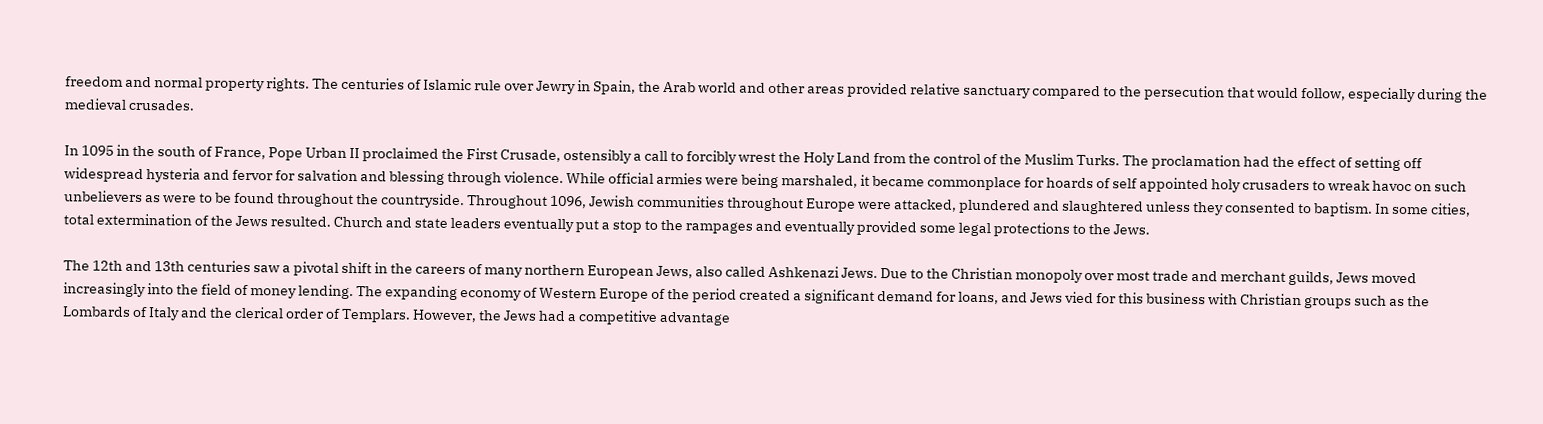freedom and normal property rights. The centuries of Islamic rule over Jewry in Spain, the Arab world and other areas provided relative sanctuary compared to the persecution that would follow, especially during the medieval crusades.

In 1095 in the south of France, Pope Urban II proclaimed the First Crusade, ostensibly a call to forcibly wrest the Holy Land from the control of the Muslim Turks. The proclamation had the effect of setting off widespread hysteria and fervor for salvation and blessing through violence. While official armies were being marshaled, it became commonplace for hoards of self appointed holy crusaders to wreak havoc on such unbelievers as were to be found throughout the countryside. Throughout 1096, Jewish communities throughout Europe were attacked, plundered and slaughtered unless they consented to baptism. In some cities, total extermination of the Jews resulted. Church and state leaders eventually put a stop to the rampages and eventually provided some legal protections to the Jews.

The 12th and 13th centuries saw a pivotal shift in the careers of many northern European Jews, also called Ashkenazi Jews. Due to the Christian monopoly over most trade and merchant guilds, Jews moved increasingly into the field of money lending. The expanding economy of Western Europe of the period created a significant demand for loans, and Jews vied for this business with Christian groups such as the Lombards of Italy and the clerical order of Templars. However, the Jews had a competitive advantage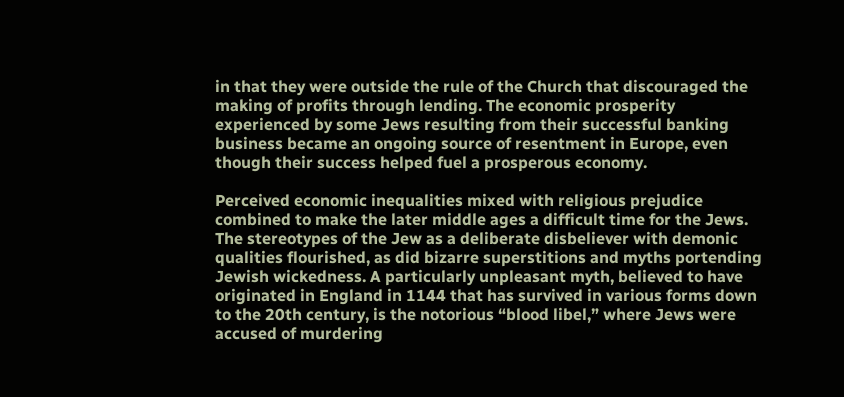in that they were outside the rule of the Church that discouraged the making of profits through lending. The economic prosperity experienced by some Jews resulting from their successful banking business became an ongoing source of resentment in Europe, even though their success helped fuel a prosperous economy.

Perceived economic inequalities mixed with religious prejudice combined to make the later middle ages a difficult time for the Jews. The stereotypes of the Jew as a deliberate disbeliever with demonic qualities flourished, as did bizarre superstitions and myths portending Jewish wickedness. A particularly unpleasant myth, believed to have originated in England in 1144 that has survived in various forms down to the 20th century, is the notorious “blood libel,” where Jews were accused of murdering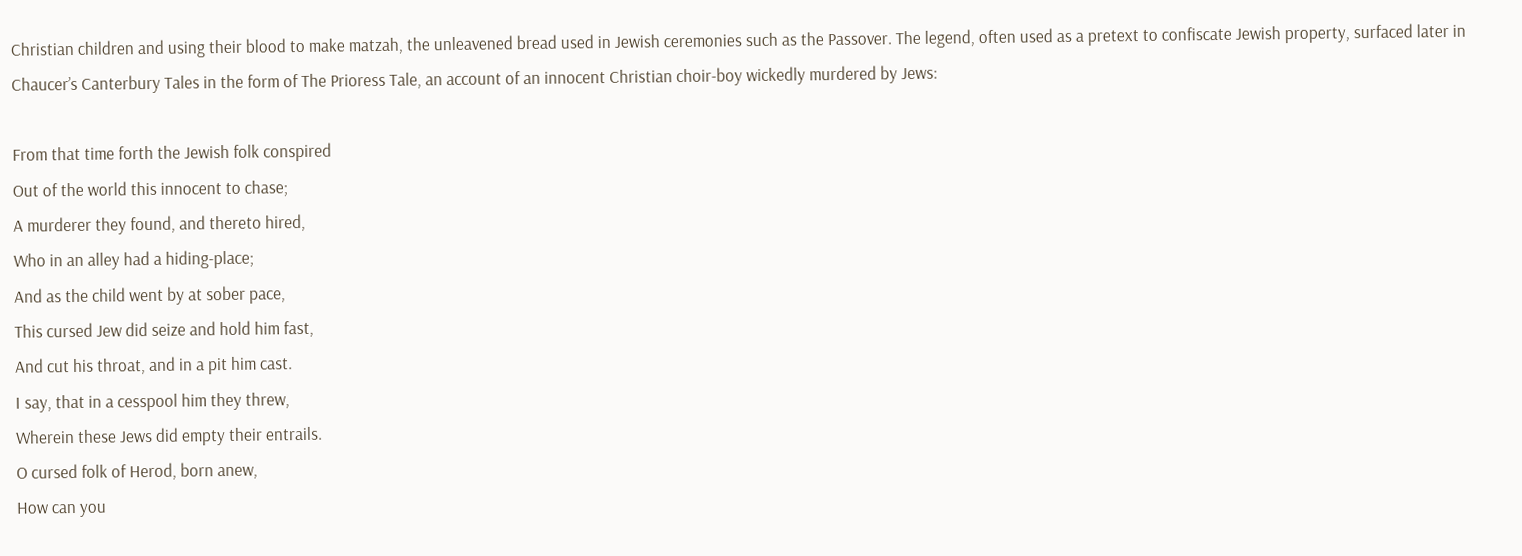Christian children and using their blood to make matzah, the unleavened bread used in Jewish ceremonies such as the Passover. The legend, often used as a pretext to confiscate Jewish property, surfaced later in Chaucer’s Canterbury Tales in the form of The Prioress Tale, an account of an innocent Christian choir-boy wickedly murdered by Jews:

From that time forth the Jewish folk conspired
Out of the world this innocent to chase;
A murderer they found, and thereto hired,
Who in an alley had a hiding-place;
And as the child went by at sober pace,
This cursed Jew did seize and hold him fast,
And cut his throat, and in a pit him cast.
I say, that in a cesspool him they threw,
Wherein these Jews did empty their entrails.
O cursed folk of Herod, born anew,
How can you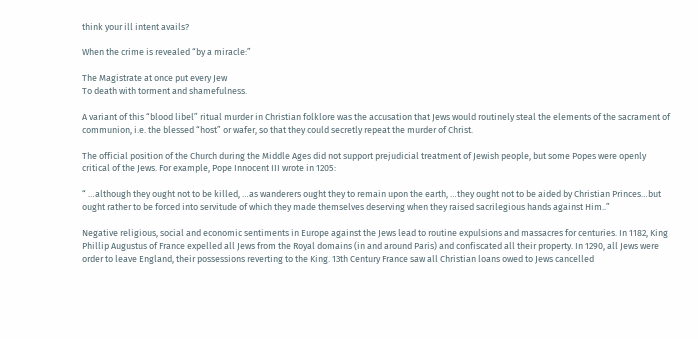think your ill intent avails?

When the crime is revealed “by a miracle:”

The Magistrate at once put every Jew
To death with torment and shamefulness.

A variant of this “blood libel” ritual murder in Christian folklore was the accusation that Jews would routinely steal the elements of the sacrament of communion, i.e. the blessed “host” or wafer, so that they could secretly repeat the murder of Christ.

The official position of the Church during the Middle Ages did not support prejudicial treatment of Jewish people, but some Popes were openly critical of the Jews. For example, Pope Innocent III wrote in 1205:

“ …although they ought not to be killed, …as wanderers ought they to remain upon the earth, …they ought not to be aided by Christian Princes…but ought rather to be forced into servitude of which they made themselves deserving when they raised sacrilegious hands against Him..”

Negative religious, social and economic sentiments in Europe against the Jews lead to routine expulsions and massacres for centuries. In 1182, King Phillip Augustus of France expelled all Jews from the Royal domains (in and around Paris) and confiscated all their property. In 1290, all Jews were order to leave England, their possessions reverting to the King. 13th Century France saw all Christian loans owed to Jews cancelled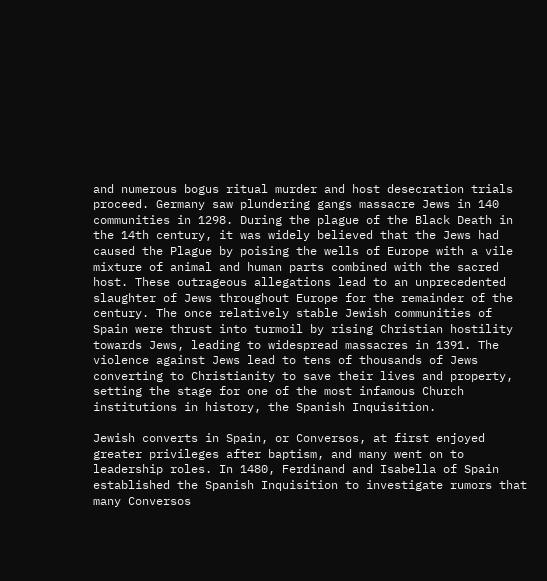and numerous bogus ritual murder and host desecration trials proceed. Germany saw plundering gangs massacre Jews in 140 communities in 1298. During the plague of the Black Death in the 14th century, it was widely believed that the Jews had caused the Plague by poising the wells of Europe with a vile mixture of animal and human parts combined with the sacred host. These outrageous allegations lead to an unprecedented slaughter of Jews throughout Europe for the remainder of the century. The once relatively stable Jewish communities of Spain were thrust into turmoil by rising Christian hostility towards Jews, leading to widespread massacres in 1391. The violence against Jews lead to tens of thousands of Jews converting to Christianity to save their lives and property, setting the stage for one of the most infamous Church institutions in history, the Spanish Inquisition.

Jewish converts in Spain, or Conversos, at first enjoyed greater privileges after baptism, and many went on to leadership roles. In 1480, Ferdinand and Isabella of Spain established the Spanish Inquisition to investigate rumors that many Conversos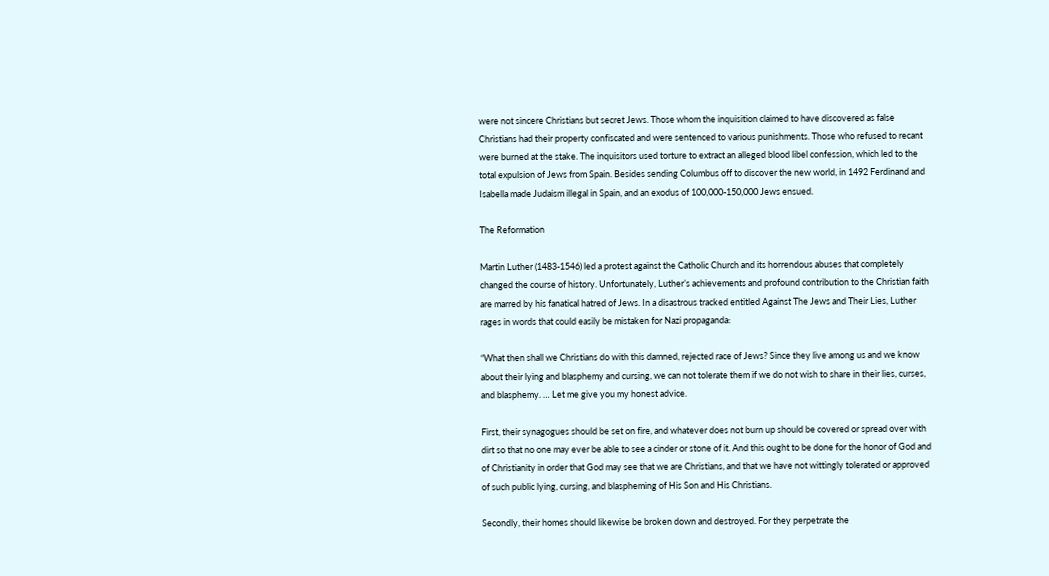were not sincere Christians but secret Jews. Those whom the inquisition claimed to have discovered as false Christians had their property confiscated and were sentenced to various punishments. Those who refused to recant were burned at the stake. The inquisitors used torture to extract an alleged blood libel confession, which led to the total expulsion of Jews from Spain. Besides sending Columbus off to discover the new world, in 1492 Ferdinand and Isabella made Judaism illegal in Spain, and an exodus of 100,000-150,000 Jews ensued.

The Reformation

Martin Luther (1483-1546) led a protest against the Catholic Church and its horrendous abuses that completely changed the course of history. Unfortunately, Luther’s achievements and profound contribution to the Christian faith are marred by his fanatical hatred of Jews. In a disastrous tracked entitled Against The Jews and Their Lies, Luther rages in words that could easily be mistaken for Nazi propaganda:

“What then shall we Christians do with this damned, rejected race of Jews? Since they live among us and we know about their lying and blasphemy and cursing, we can not tolerate them if we do not wish to share in their lies, curses, and blasphemy. … Let me give you my honest advice.

First, their synagogues should be set on fire, and whatever does not burn up should be covered or spread over with dirt so that no one may ever be able to see a cinder or stone of it. And this ought to be done for the honor of God and of Christianity in order that God may see that we are Christians, and that we have not wittingly tolerated or approved of such public lying, cursing, and blaspheming of His Son and His Christians.

Secondly, their homes should likewise be broken down and destroyed. For they perpetrate the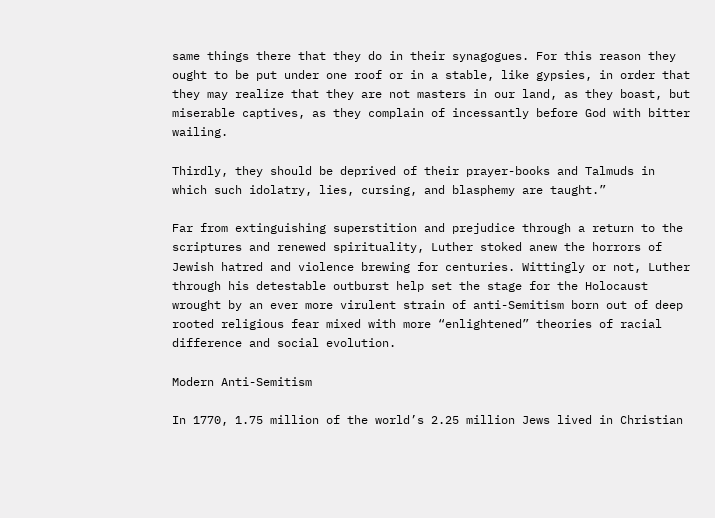same things there that they do in their synagogues. For this reason they ought to be put under one roof or in a stable, like gypsies, in order that they may realize that they are not masters in our land, as they boast, but miserable captives, as they complain of incessantly before God with bitter wailing.

Thirdly, they should be deprived of their prayer-books and Talmuds in which such idolatry, lies, cursing, and blasphemy are taught.”

Far from extinguishing superstition and prejudice through a return to the scriptures and renewed spirituality, Luther stoked anew the horrors of Jewish hatred and violence brewing for centuries. Wittingly or not, Luther through his detestable outburst help set the stage for the Holocaust wrought by an ever more virulent strain of anti-Semitism born out of deep rooted religious fear mixed with more “enlightened” theories of racial difference and social evolution.

Modern Anti-Semitism

In 1770, 1.75 million of the world’s 2.25 million Jews lived in Christian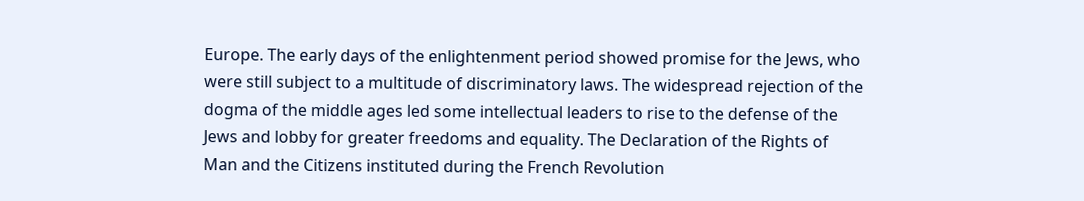Europe. The early days of the enlightenment period showed promise for the Jews, who were still subject to a multitude of discriminatory laws. The widespread rejection of the dogma of the middle ages led some intellectual leaders to rise to the defense of the Jews and lobby for greater freedoms and equality. The Declaration of the Rights of Man and the Citizens instituted during the French Revolution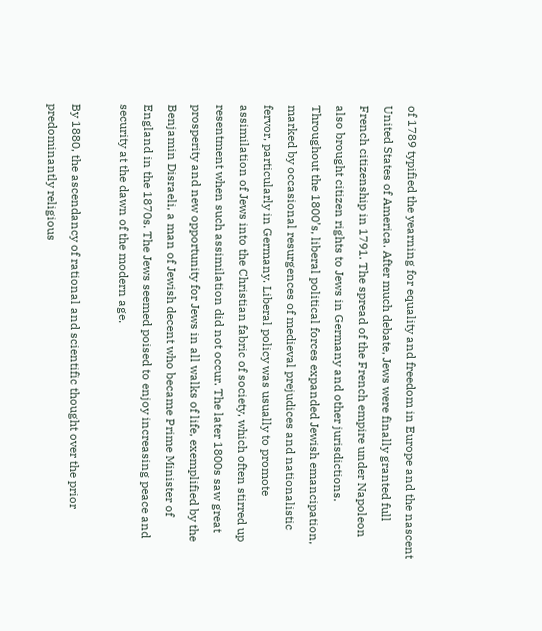of 1789 typified the yearning for equality and freedom in Europe and the nascent United States of America. After much debate, Jews were finally granted full French citizenship in 1791. The spread of the French empire under Napoleon also brought citizen rights to Jews in Germany and other jurisdictions. Throughout the 1800’s, liberal political forces expanded Jewish emancipation, marked by occasional resurgences of medieval prejudices and nationalistic fervor, particularly in Germany. Liberal policy was usually to promote assimilation of Jews into the Christian fabric of society, which often stirred up resentment when such assimilation did not occur. The later 1800s saw great prosperity and new opportunity for Jews in all walks of life, exemplified by the Benjamin Disraeli, a man of Jewish decent who became Prime Minister of England in the 1870s. The Jews seemed poised to enjoy increasing peace and security at the dawn of the modern age.

By 1880, the ascendancy of rational and scientific thought over the prior predominantly religious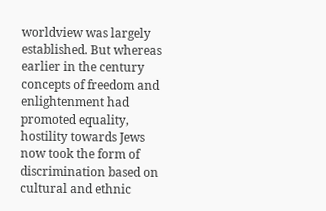worldview was largely established. But whereas earlier in the century concepts of freedom and enlightenment had promoted equality, hostility towards Jews now took the form of discrimination based on cultural and ethnic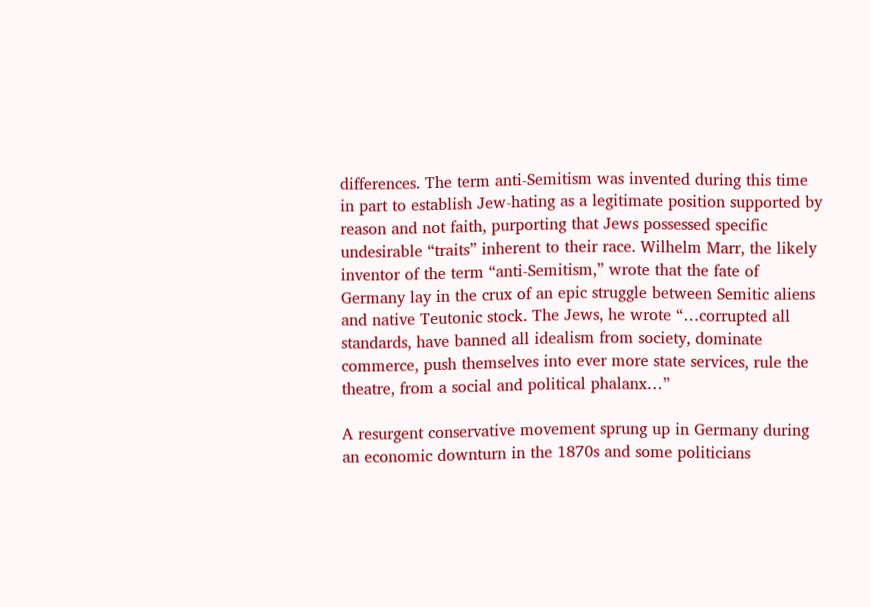differences. The term anti-Semitism was invented during this time in part to establish Jew-hating as a legitimate position supported by reason and not faith, purporting that Jews possessed specific undesirable “traits” inherent to their race. Wilhelm Marr, the likely inventor of the term “anti-Semitism,” wrote that the fate of Germany lay in the crux of an epic struggle between Semitic aliens and native Teutonic stock. The Jews, he wrote “…corrupted all standards, have banned all idealism from society, dominate commerce, push themselves into ever more state services, rule the theatre, from a social and political phalanx…”

A resurgent conservative movement sprung up in Germany during an economic downturn in the 1870s and some politicians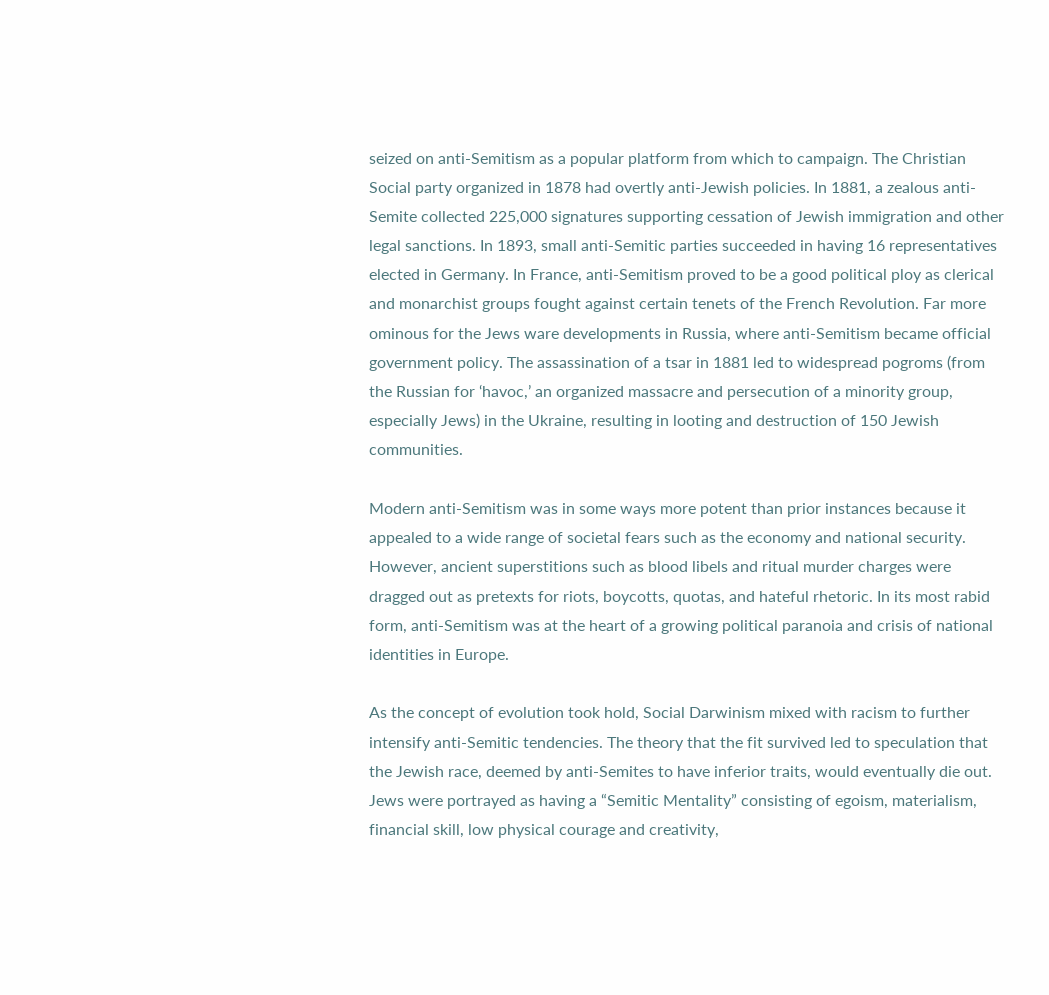seized on anti-Semitism as a popular platform from which to campaign. The Christian Social party organized in 1878 had overtly anti-Jewish policies. In 1881, a zealous anti-Semite collected 225,000 signatures supporting cessation of Jewish immigration and other legal sanctions. In 1893, small anti-Semitic parties succeeded in having 16 representatives elected in Germany. In France, anti-Semitism proved to be a good political ploy as clerical and monarchist groups fought against certain tenets of the French Revolution. Far more ominous for the Jews ware developments in Russia, where anti-Semitism became official government policy. The assassination of a tsar in 1881 led to widespread pogroms (from the Russian for ‘havoc,’ an organized massacre and persecution of a minority group, especially Jews) in the Ukraine, resulting in looting and destruction of 150 Jewish communities.

Modern anti-Semitism was in some ways more potent than prior instances because it appealed to a wide range of societal fears such as the economy and national security. However, ancient superstitions such as blood libels and ritual murder charges were dragged out as pretexts for riots, boycotts, quotas, and hateful rhetoric. In its most rabid form, anti-Semitism was at the heart of a growing political paranoia and crisis of national identities in Europe.

As the concept of evolution took hold, Social Darwinism mixed with racism to further intensify anti-Semitic tendencies. The theory that the fit survived led to speculation that the Jewish race, deemed by anti-Semites to have inferior traits, would eventually die out. Jews were portrayed as having a “Semitic Mentality” consisting of egoism, materialism, financial skill, low physical courage and creativity,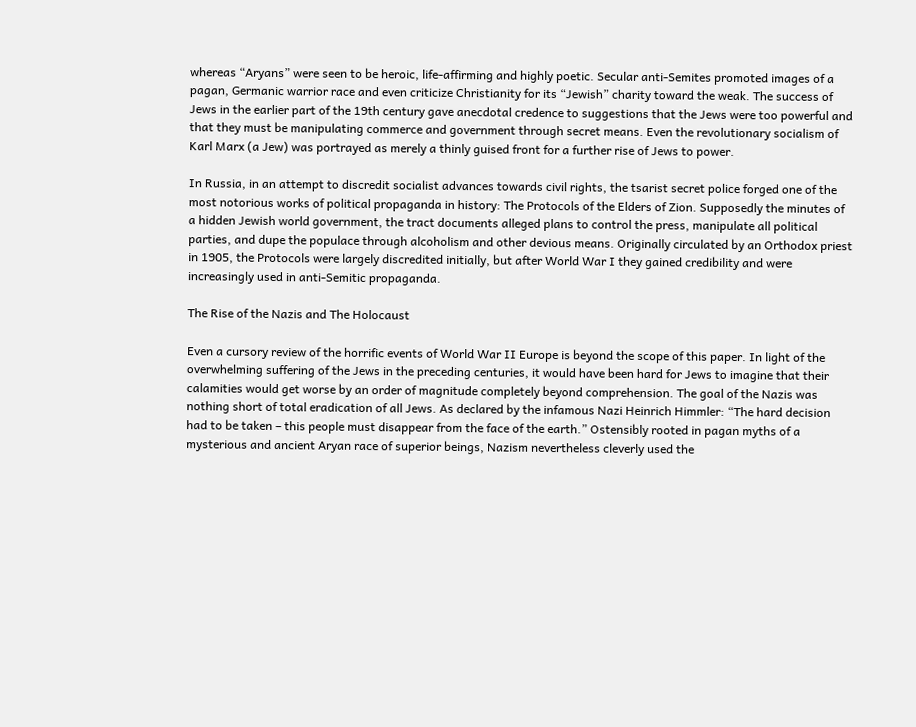whereas “Aryans” were seen to be heroic, life-affirming and highly poetic. Secular anti-Semites promoted images of a pagan, Germanic warrior race and even criticize Christianity for its “Jewish” charity toward the weak. The success of Jews in the earlier part of the 19th century gave anecdotal credence to suggestions that the Jews were too powerful and that they must be manipulating commerce and government through secret means. Even the revolutionary socialism of Karl Marx (a Jew) was portrayed as merely a thinly guised front for a further rise of Jews to power.

In Russia, in an attempt to discredit socialist advances towards civil rights, the tsarist secret police forged one of the most notorious works of political propaganda in history: The Protocols of the Elders of Zion. Supposedly the minutes of a hidden Jewish world government, the tract documents alleged plans to control the press, manipulate all political parties, and dupe the populace through alcoholism and other devious means. Originally circulated by an Orthodox priest in 1905, the Protocols were largely discredited initially, but after World War I they gained credibility and were increasingly used in anti-Semitic propaganda.

The Rise of the Nazis and The Holocaust

Even a cursory review of the horrific events of World War II Europe is beyond the scope of this paper. In light of the overwhelming suffering of the Jews in the preceding centuries, it would have been hard for Jews to imagine that their calamities would get worse by an order of magnitude completely beyond comprehension. The goal of the Nazis was nothing short of total eradication of all Jews. As declared by the infamous Nazi Heinrich Himmler: “The hard decision had to be taken – this people must disappear from the face of the earth.” Ostensibly rooted in pagan myths of a mysterious and ancient Aryan race of superior beings, Nazism nevertheless cleverly used the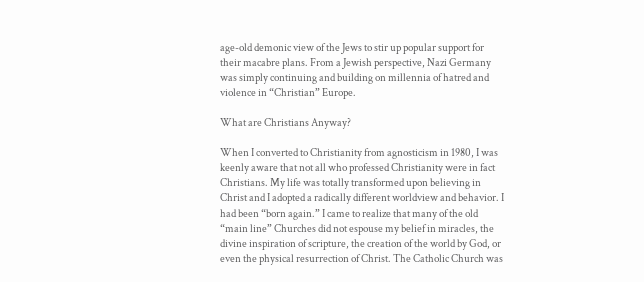age-old demonic view of the Jews to stir up popular support for their macabre plans. From a Jewish perspective, Nazi Germany was simply continuing and building on millennia of hatred and violence in “Christian” Europe.

What are Christians Anyway?

When I converted to Christianity from agnosticism in 1980, I was keenly aware that not all who professed Christianity were in fact Christians. My life was totally transformed upon believing in Christ and I adopted a radically different worldview and behavior. I had been “born again.” I came to realize that many of the old “main line” Churches did not espouse my belief in miracles, the divine inspiration of scripture, the creation of the world by God, or even the physical resurrection of Christ. The Catholic Church was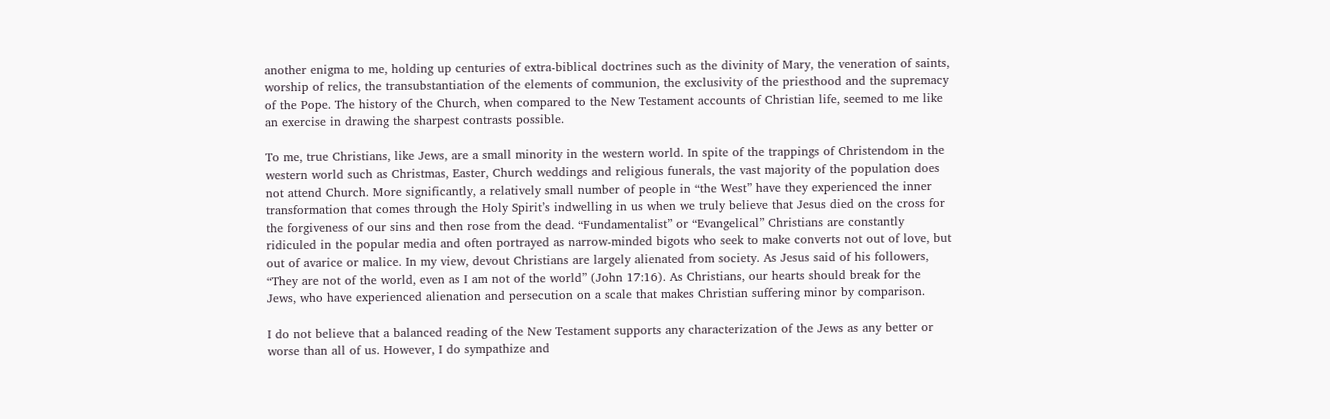another enigma to me, holding up centuries of extra-biblical doctrines such as the divinity of Mary, the veneration of saints, worship of relics, the transubstantiation of the elements of communion, the exclusivity of the priesthood and the supremacy of the Pope. The history of the Church, when compared to the New Testament accounts of Christian life, seemed to me like an exercise in drawing the sharpest contrasts possible.

To me, true Christians, like Jews, are a small minority in the western world. In spite of the trappings of Christendom in the western world such as Christmas, Easter, Church weddings and religious funerals, the vast majority of the population does not attend Church. More significantly, a relatively small number of people in “the West” have they experienced the inner transformation that comes through the Holy Spirit’s indwelling in us when we truly believe that Jesus died on the cross for the forgiveness of our sins and then rose from the dead. “Fundamentalist” or “Evangelical” Christians are constantly ridiculed in the popular media and often portrayed as narrow-minded bigots who seek to make converts not out of love, but out of avarice or malice. In my view, devout Christians are largely alienated from society. As Jesus said of his followers, “They are not of the world, even as I am not of the world” (John 17:16). As Christians, our hearts should break for the Jews, who have experienced alienation and persecution on a scale that makes Christian suffering minor by comparison.

I do not believe that a balanced reading of the New Testament supports any characterization of the Jews as any better or worse than all of us. However, I do sympathize and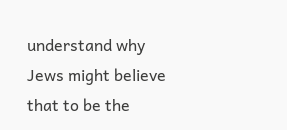understand why Jews might believe that to be the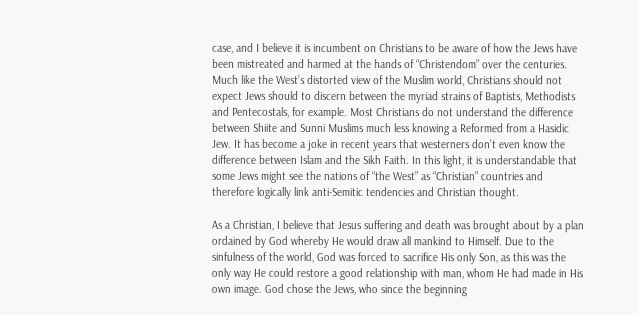case, and I believe it is incumbent on Christians to be aware of how the Jews have been mistreated and harmed at the hands of “Christendom” over the centuries. Much like the West’s distorted view of the Muslim world, Christians should not expect Jews should to discern between the myriad strains of Baptists, Methodists and Pentecostals, for example. Most Christians do not understand the difference between Shiite and Sunni Muslims much less knowing a Reformed from a Hasidic Jew. It has become a joke in recent years that westerners don’t even know the difference between Islam and the Sikh Faith. In this light, it is understandable that some Jews might see the nations of “the West” as “Christian” countries and therefore logically link anti-Semitic tendencies and Christian thought.

As a Christian, I believe that Jesus suffering and death was brought about by a plan ordained by God whereby He would draw all mankind to Himself. Due to the sinfulness of the world, God was forced to sacrifice His only Son, as this was the only way He could restore a good relationship with man, whom He had made in His own image. God chose the Jews, who since the beginning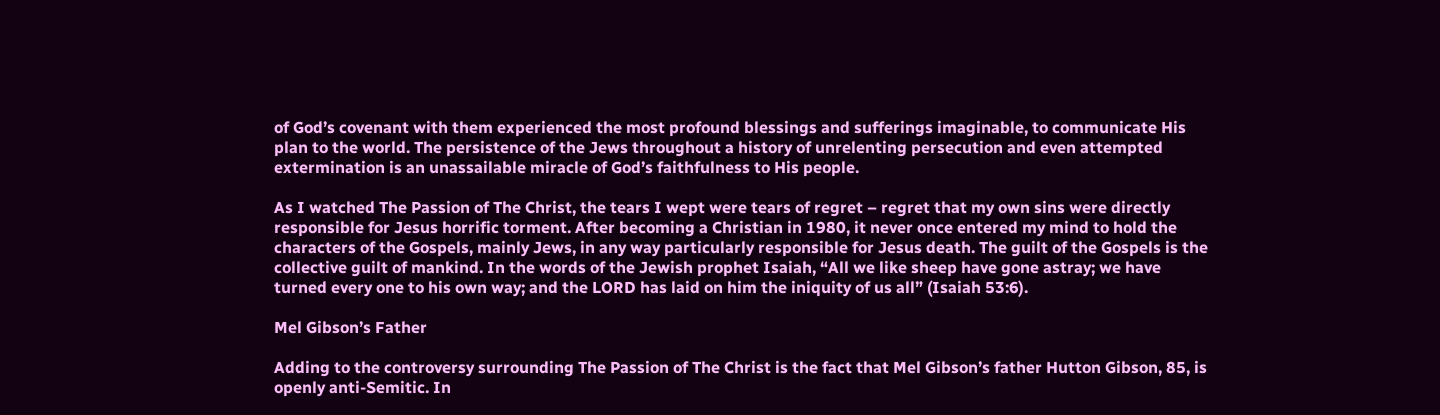of God’s covenant with them experienced the most profound blessings and sufferings imaginable, to communicate His plan to the world. The persistence of the Jews throughout a history of unrelenting persecution and even attempted extermination is an unassailable miracle of God’s faithfulness to His people.

As I watched The Passion of The Christ, the tears I wept were tears of regret – regret that my own sins were directly responsible for Jesus horrific torment. After becoming a Christian in 1980, it never once entered my mind to hold the characters of the Gospels, mainly Jews, in any way particularly responsible for Jesus death. The guilt of the Gospels is the collective guilt of mankind. In the words of the Jewish prophet Isaiah, “All we like sheep have gone astray; we have turned every one to his own way; and the LORD has laid on him the iniquity of us all” (Isaiah 53:6).

Mel Gibson’s Father

Adding to the controversy surrounding The Passion of The Christ is the fact that Mel Gibson’s father Hutton Gibson, 85, is openly anti-Semitic. In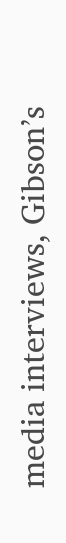media interviews, Gibson’s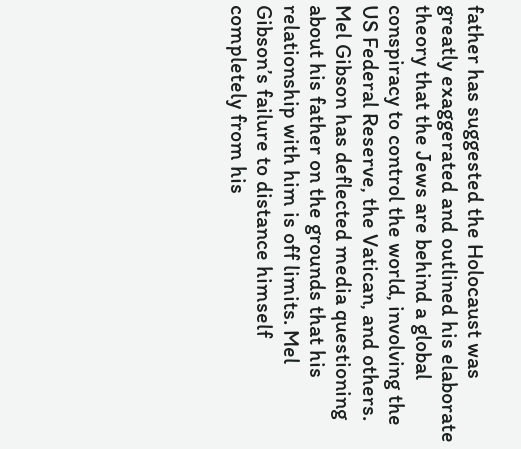father has suggested the Holocaust was greatly exaggerated and outlined his elaborate theory that the Jews are behind a global conspiracy to control the world, involving the US Federal Reserve, the Vatican, and others. Mel Gibson has deflected media questioning about his father on the grounds that his relationship with him is off limits. Mel Gibson’s failure to distance himself completely from his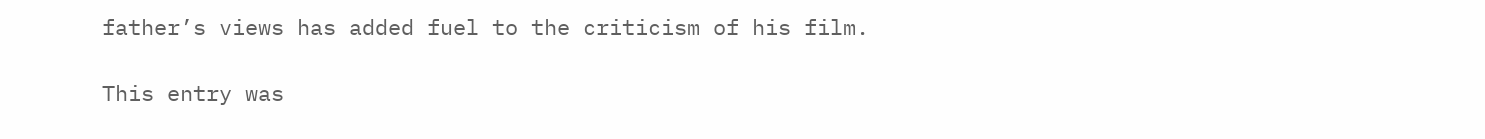father’s views has added fuel to the criticism of his film.

This entry was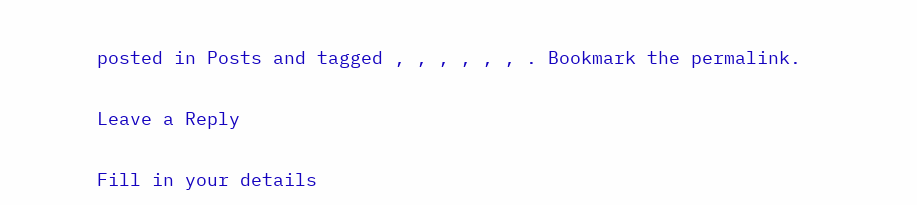posted in Posts and tagged , , , , , , . Bookmark the permalink.

Leave a Reply

Fill in your details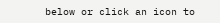below or click an icon to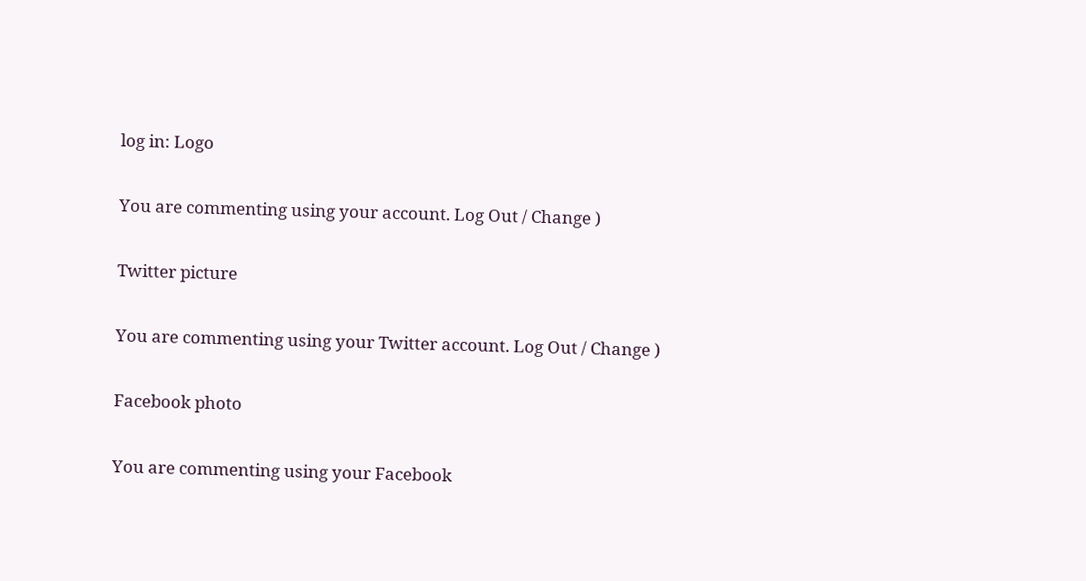log in: Logo

You are commenting using your account. Log Out / Change )

Twitter picture

You are commenting using your Twitter account. Log Out / Change )

Facebook photo

You are commenting using your Facebook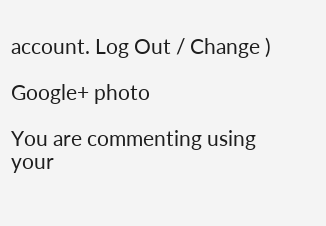account. Log Out / Change )

Google+ photo

You are commenting using your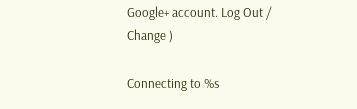Google+ account. Log Out / Change )

Connecting to %s